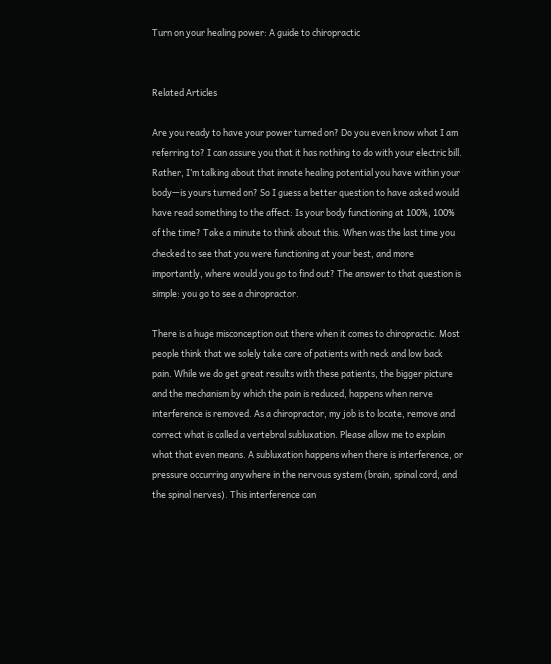Turn on your healing power: A guide to chiropractic


Related Articles

Are you ready to have your power turned on? Do you even know what I am referring to? I can assure you that it has nothing to do with your electric bill. Rather, I’m talking about that innate healing potential you have within your body—is yours turned on? So I guess a better question to have asked would have read something to the affect: Is your body functioning at 100%, 100% of the time? Take a minute to think about this. When was the last time you checked to see that you were functioning at your best, and more importantly, where would you go to find out? The answer to that question is simple: you go to see a chiropractor.

There is a huge misconception out there when it comes to chiropractic. Most people think that we solely take care of patients with neck and low back pain. While we do get great results with these patients, the bigger picture and the mechanism by which the pain is reduced, happens when nerve interference is removed. As a chiropractor, my job is to locate, remove and correct what is called a vertebral subluxation. Please allow me to explain what that even means. A subluxation happens when there is interference, or pressure occurring anywhere in the nervous system (brain, spinal cord, and the spinal nerves). This interference can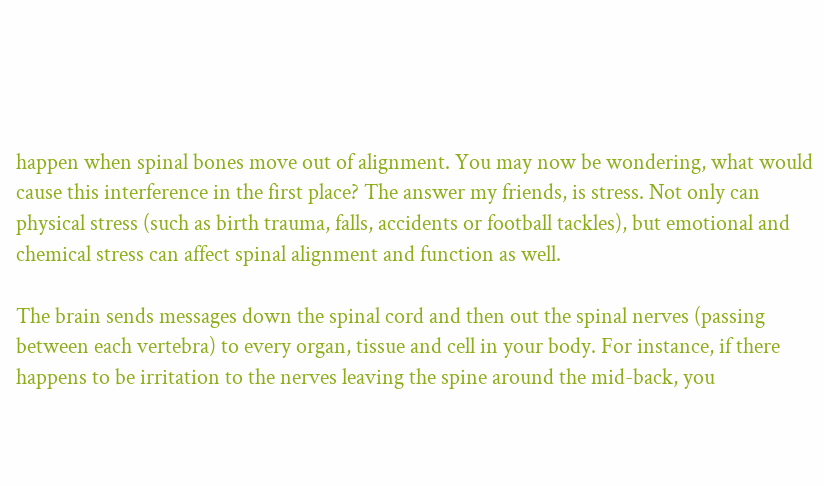happen when spinal bones move out of alignment. You may now be wondering, what would cause this interference in the first place? The answer my friends, is stress. Not only can physical stress (such as birth trauma, falls, accidents or football tackles), but emotional and chemical stress can affect spinal alignment and function as well.

The brain sends messages down the spinal cord and then out the spinal nerves (passing between each vertebra) to every organ, tissue and cell in your body. For instance, if there happens to be irritation to the nerves leaving the spine around the mid-back, you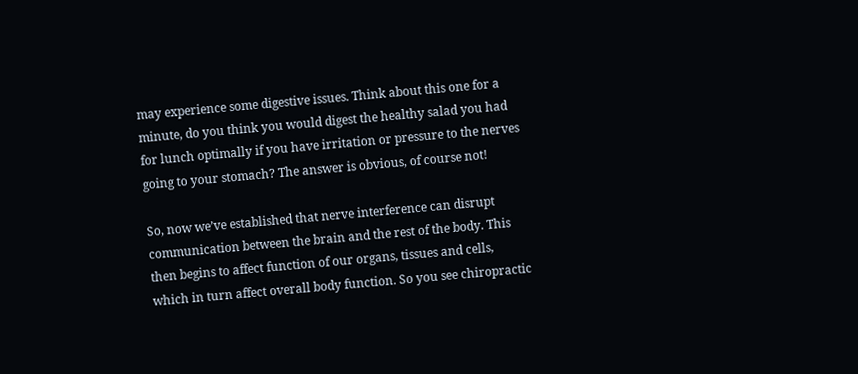may experience some digestive issues. Think about this one for a minute, do you think you would digest the healthy salad you had for lunch optimally if you have irritation or pressure to the nerves going to your stomach? The answer is obvious, of course not!

So, now we’ve established that nerve interference can disrupt communication between the brain and the rest of the body. This then begins to affect function of our organs, tissues and cells, which in turn affect overall body function. So you see chiropractic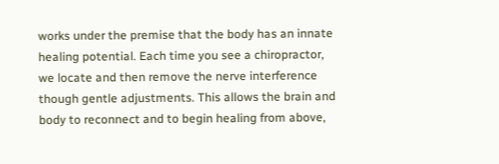works under the premise that the body has an innate healing potential. Each time you see a chiropractor, we locate and then remove the nerve interference though gentle adjustments. This allows the brain and body to reconnect and to begin healing from above,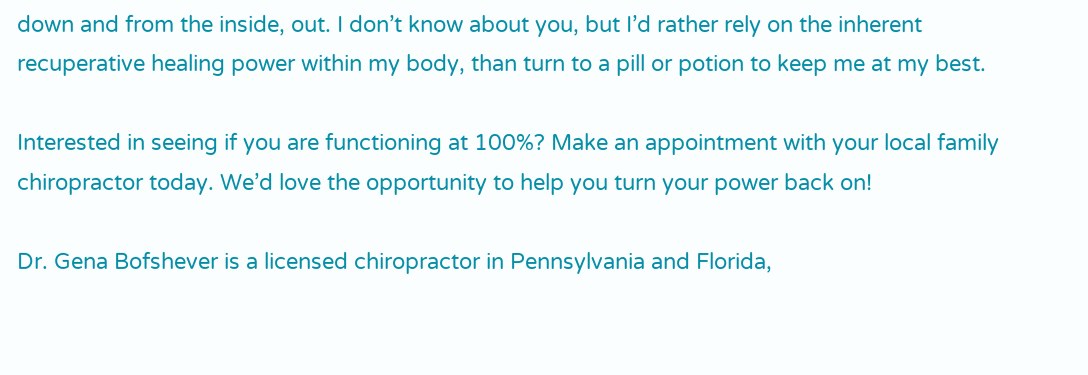down and from the inside, out. I don’t know about you, but I’d rather rely on the inherent recuperative healing power within my body, than turn to a pill or potion to keep me at my best.

Interested in seeing if you are functioning at 100%? Make an appointment with your local family chiropractor today. We’d love the opportunity to help you turn your power back on!

Dr. Gena Bofshever is a licensed chiropractor in Pennsylvania and Florida,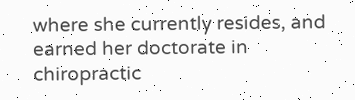where she currently resides, and earned her doctorate in chiropractic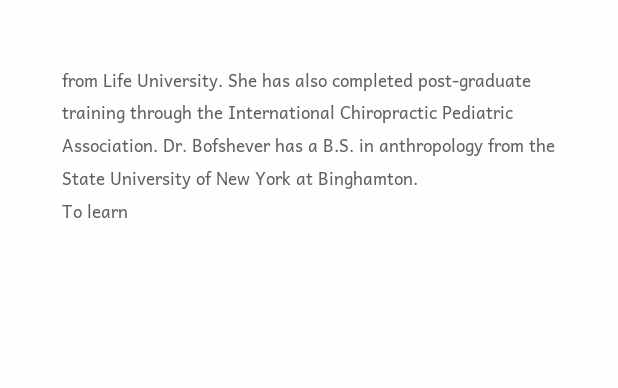from Life University. She has also completed post-graduate training through the International Chiropractic Pediatric Association. Dr. Bofshever has a B.S. in anthropology from the State University of New York at Binghamton.
To learn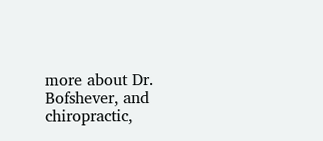more about Dr. Bofshever, and chiropractic,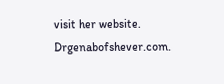visit her website. Drgenabofshever.com.